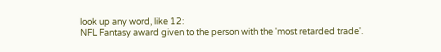look up any word, like 12:
NFL Fantasy award given to the person with the 'most retarded trade'.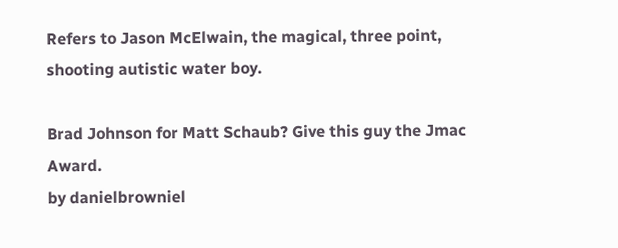Refers to Jason McElwain, the magical, three point, shooting autistic water boy.

Brad Johnson for Matt Schaub? Give this guy the Jmac Award.
by danielbrowniel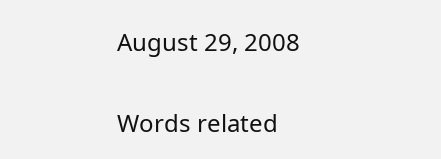August 29, 2008

Words related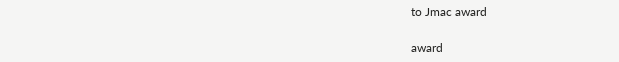to Jmac award

award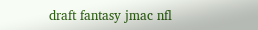draft fantasy jmac nfl